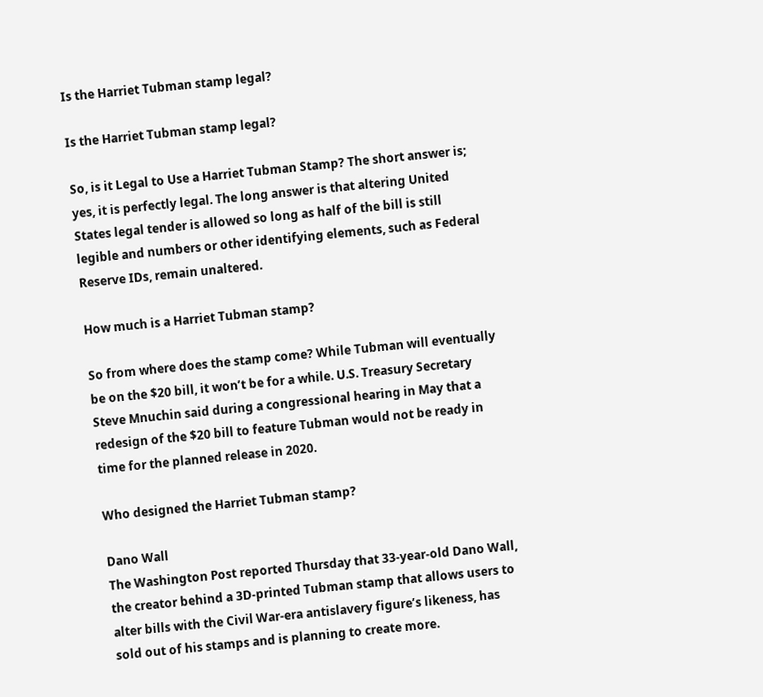Is the Harriet Tubman stamp legal?

Is the Harriet Tubman stamp legal?

So, is it Legal to Use a Harriet Tubman Stamp? The short answer is; yes, it is perfectly legal. The long answer is that altering United States legal tender is allowed so long as half of the bill is still legible and numbers or other identifying elements, such as Federal Reserve IDs, remain unaltered.

How much is a Harriet Tubman stamp?

So from where does the stamp come? While Tubman will eventually be on the $20 bill, it won’t be for a while. U.S. Treasury Secretary Steve Mnuchin said during a congressional hearing in May that a redesign of the $20 bill to feature Tubman would not be ready in time for the planned release in 2020.

Who designed the Harriet Tubman stamp?

Dano Wall
The Washington Post reported Thursday that 33-year-old Dano Wall, the creator behind a 3D-printed Tubman stamp that allows users to alter bills with the Civil War-era antislavery figure’s likeness, has sold out of his stamps and is planning to create more.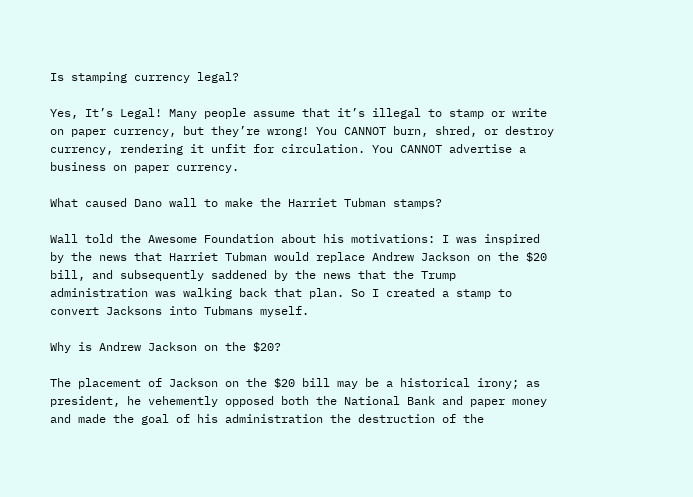Is stamping currency legal?

Yes, It’s Legal! Many people assume that it’s illegal to stamp or write on paper currency, but they’re wrong! You CANNOT burn, shred, or destroy currency, rendering it unfit for circulation. You CANNOT advertise a business on paper currency.

What caused Dano wall to make the Harriet Tubman stamps?

Wall told the Awesome Foundation about his motivations: I was inspired by the news that Harriet Tubman would replace Andrew Jackson on the $20 bill, and subsequently saddened by the news that the Trump administration was walking back that plan. So I created a stamp to convert Jacksons into Tubmans myself.

Why is Andrew Jackson on the $20?

The placement of Jackson on the $20 bill may be a historical irony; as president, he vehemently opposed both the National Bank and paper money and made the goal of his administration the destruction of the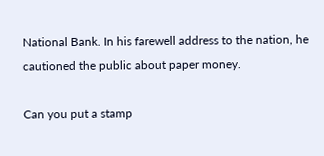National Bank. In his farewell address to the nation, he cautioned the public about paper money.

Can you put a stamp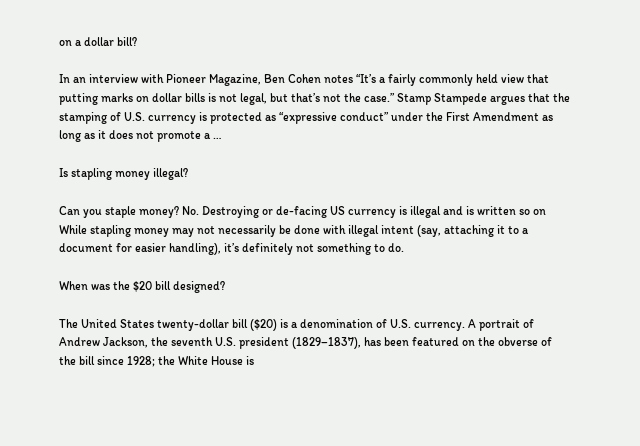on a dollar bill?

In an interview with Pioneer Magazine, Ben Cohen notes “It’s a fairly commonly held view that putting marks on dollar bills is not legal, but that’s not the case.” Stamp Stampede argues that the stamping of U.S. currency is protected as “expressive conduct” under the First Amendment as long as it does not promote a …

Is stapling money illegal?

Can you staple money? No. Destroying or de-facing US currency is illegal and is written so on While stapling money may not necessarily be done with illegal intent (say, attaching it to a document for easier handling), it’s definitely not something to do.

When was the $20 bill designed?

The United States twenty-dollar bill ($20) is a denomination of U.S. currency. A portrait of Andrew Jackson, the seventh U.S. president (1829–1837), has been featured on the obverse of the bill since 1928; the White House is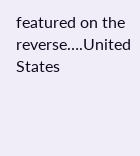featured on the reverse….United States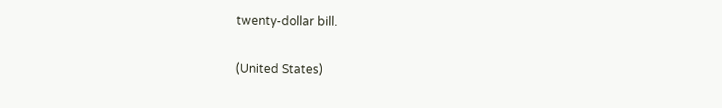twenty-dollar bill.

(United States)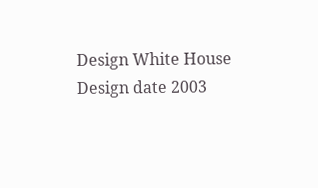Design White House
Design date 2003